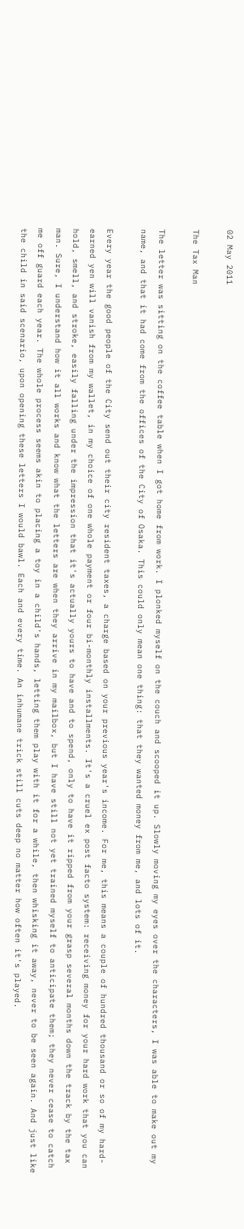02 May 2011

The Tax Man

The letter was sitting on the coffee table when I got home from work. I plonked myself on the couch and scooped it up. Slowly moving my eyes over the characters, I was able to make out my name, and that it had come from the offices of the City of Osaka. This could only mean one thing: that they wanted money from me, and lots of it.

Every year the good people of the City send out their city resident taxes, a charge based on your previous year's income. For me, this means a couple of hundred thousand or so of my hard-earned yen will vanish from my wallet, in my choice of one whole payment or four bi-monthly installments. It's a cruel ex post facto system: receiving money for your hard work that you can hold, smell, and stroke, easily falling under the impression that it's actually yours to have and to spend, only to have it ripped from your grasp several months down the track by the tax man. Sure, I understand how it all works and know what the letters are when they arrive in my mailbox, but I have still not yet trained myself to anticipate them; they never cease to catch me off guard each year. The whole process seems akin to placing a toy in a child's hands, letting them play with it for a while, then whisking it away, never to be seen again. And just like the child in said scenario, upon opening these letters I would bawl. Each and every time. An inhumane trick still cuts deep no matter how often it's played.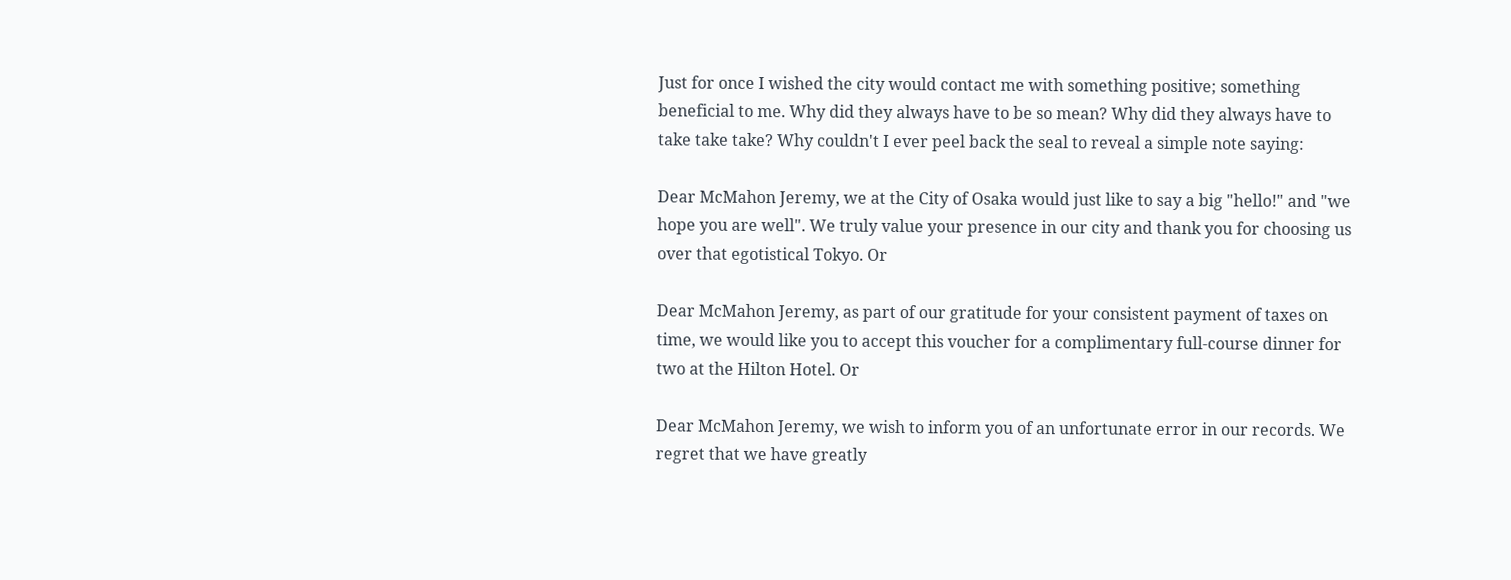Just for once I wished the city would contact me with something positive; something beneficial to me. Why did they always have to be so mean? Why did they always have to take take take? Why couldn't I ever peel back the seal to reveal a simple note saying:

Dear McMahon Jeremy, we at the City of Osaka would just like to say a big "hello!" and "we hope you are well". We truly value your presence in our city and thank you for choosing us over that egotistical Tokyo. Or

Dear McMahon Jeremy, as part of our gratitude for your consistent payment of taxes on time, we would like you to accept this voucher for a complimentary full-course dinner for two at the Hilton Hotel. Or

Dear McMahon Jeremy, we wish to inform you of an unfortunate error in our records. We regret that we have greatly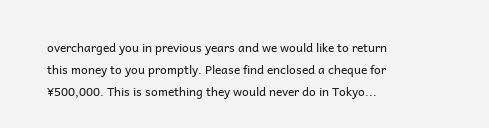overcharged you in previous years and we would like to return this money to you promptly. Please find enclosed a cheque for ¥500,000. This is something they would never do in Tokyo...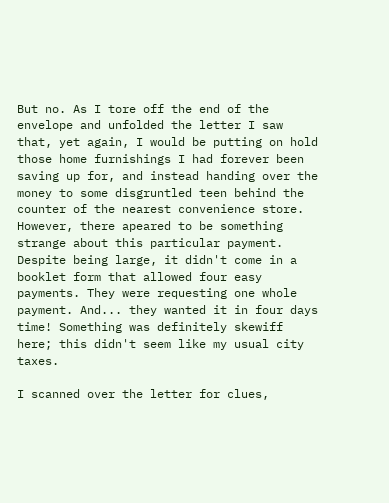But no. As I tore off the end of the envelope and unfolded the letter I saw that, yet again, I would be putting on hold those home furnishings I had forever been saving up for, and instead handing over the money to some disgruntled teen behind the counter of the nearest convenience store. However, there apeared to be something strange about this particular payment. Despite being large, it didn't come in a booklet form that allowed four easy payments. They were requesting one whole payment. And... they wanted it in four days time! Something was definitely skewiff here; this didn't seem like my usual city taxes.

I scanned over the letter for clues,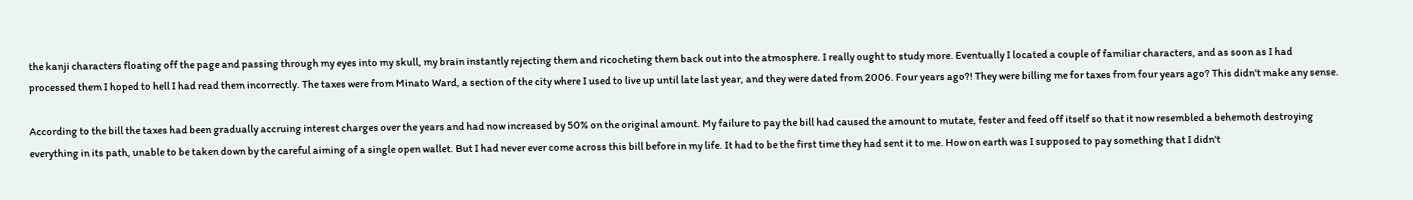the kanji characters floating off the page and passing through my eyes into my skull, my brain instantly rejecting them and ricocheting them back out into the atmosphere. I really ought to study more. Eventually I located a couple of familiar characters, and as soon as I had processed them I hoped to hell I had read them incorrectly. The taxes were from Minato Ward, a section of the city where I used to live up until late last year, and they were dated from 2006. Four years ago?! They were billing me for taxes from four years ago? This didn't make any sense.

According to the bill the taxes had been gradually accruing interest charges over the years and had now increased by 50% on the original amount. My failure to pay the bill had caused the amount to mutate, fester and feed off itself so that it now resembled a behemoth destroying everything in its path, unable to be taken down by the careful aiming of a single open wallet. But I had never ever come across this bill before in my life. It had to be the first time they had sent it to me. How on earth was I supposed to pay something that I didn't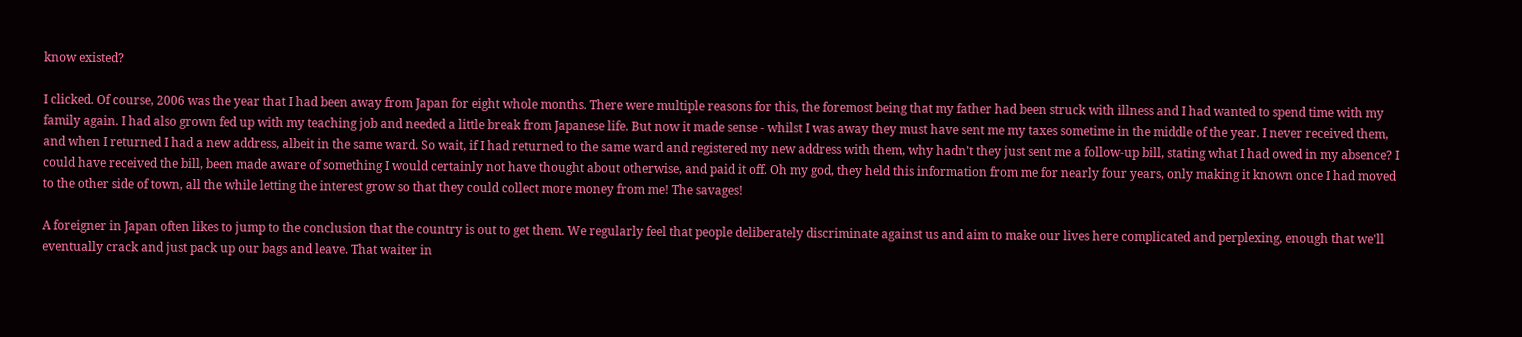know existed?

I clicked. Of course, 2006 was the year that I had been away from Japan for eight whole months. There were multiple reasons for this, the foremost being that my father had been struck with illness and I had wanted to spend time with my family again. I had also grown fed up with my teaching job and needed a little break from Japanese life. But now it made sense - whilst I was away they must have sent me my taxes sometime in the middle of the year. I never received them, and when I returned I had a new address, albeit in the same ward. So wait, if I had returned to the same ward and registered my new address with them, why hadn't they just sent me a follow-up bill, stating what I had owed in my absence? I could have received the bill, been made aware of something I would certainly not have thought about otherwise, and paid it off. Oh my god, they held this information from me for nearly four years, only making it known once I had moved to the other side of town, all the while letting the interest grow so that they could collect more money from me! The savages!

A foreigner in Japan often likes to jump to the conclusion that the country is out to get them. We regularly feel that people deliberately discriminate against us and aim to make our lives here complicated and perplexing, enough that we'll eventually crack and just pack up our bags and leave. That waiter in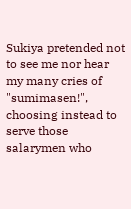Sukiya pretended not to see me nor hear my many cries of "sumimasen!", choosing instead to serve those salarymen who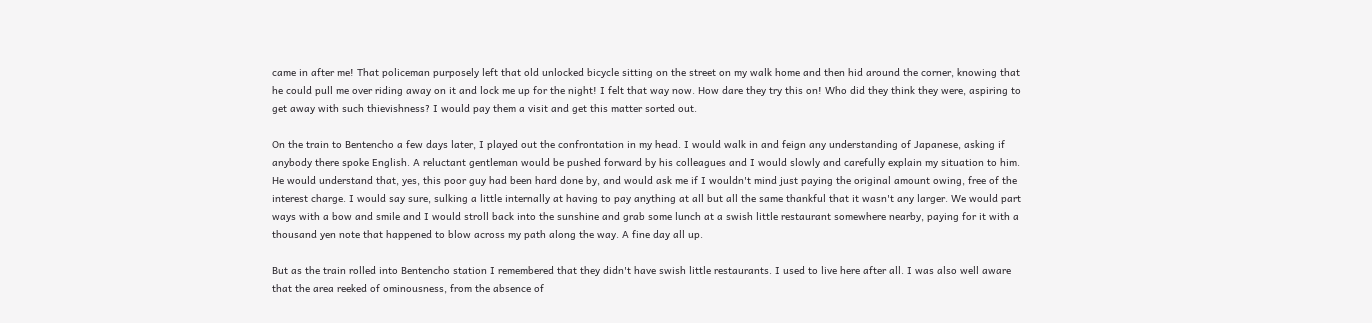came in after me! That policeman purposely left that old unlocked bicycle sitting on the street on my walk home and then hid around the corner, knowing that he could pull me over riding away on it and lock me up for the night! I felt that way now. How dare they try this on! Who did they think they were, aspiring to get away with such thievishness? I would pay them a visit and get this matter sorted out.

On the train to Bentencho a few days later, I played out the confrontation in my head. I would walk in and feign any understanding of Japanese, asking if anybody there spoke English. A reluctant gentleman would be pushed forward by his colleagues and I would slowly and carefully explain my situation to him. He would understand that, yes, this poor guy had been hard done by, and would ask me if I wouldn't mind just paying the original amount owing, free of the interest charge. I would say sure, sulking a little internally at having to pay anything at all but all the same thankful that it wasn't any larger. We would part ways with a bow and smile and I would stroll back into the sunshine and grab some lunch at a swish little restaurant somewhere nearby, paying for it with a thousand yen note that happened to blow across my path along the way. A fine day all up.

But as the train rolled into Bentencho station I remembered that they didn't have swish little restaurants. I used to live here after all. I was also well aware that the area reeked of ominousness, from the absence of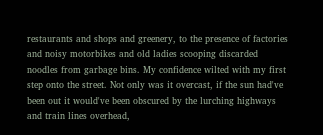restaurants and shops and greenery, to the presence of factories and noisy motorbikes and old ladies scooping discarded noodles from garbage bins. My confidence wilted with my first step onto the street. Not only was it overcast, if the sun had've been out it would've been obscured by the lurching highways and train lines overhead,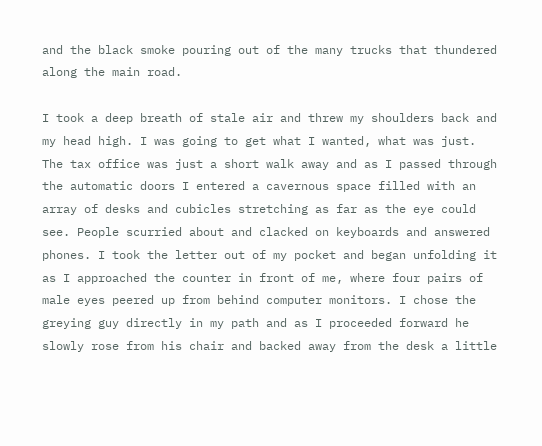and the black smoke pouring out of the many trucks that thundered along the main road.

I took a deep breath of stale air and threw my shoulders back and my head high. I was going to get what I wanted, what was just. The tax office was just a short walk away and as I passed through the automatic doors I entered a cavernous space filled with an array of desks and cubicles stretching as far as the eye could see. People scurried about and clacked on keyboards and answered phones. I took the letter out of my pocket and began unfolding it as I approached the counter in front of me, where four pairs of male eyes peered up from behind computer monitors. I chose the greying guy directly in my path and as I proceeded forward he slowly rose from his chair and backed away from the desk a little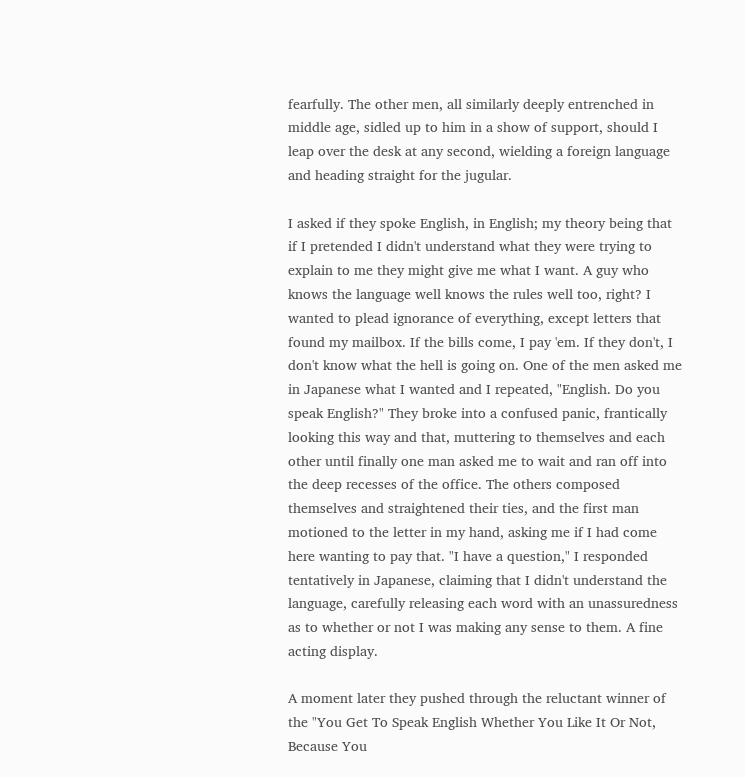fearfully. The other men, all similarly deeply entrenched in middle age, sidled up to him in a show of support, should I leap over the desk at any second, wielding a foreign language and heading straight for the jugular.

I asked if they spoke English, in English; my theory being that if I pretended I didn't understand what they were trying to explain to me they might give me what I want. A guy who knows the language well knows the rules well too, right? I wanted to plead ignorance of everything, except letters that found my mailbox. If the bills come, I pay 'em. If they don't, I don't know what the hell is going on. One of the men asked me in Japanese what I wanted and I repeated, "English. Do you speak English?" They broke into a confused panic, frantically looking this way and that, muttering to themselves and each other until finally one man asked me to wait and ran off into the deep recesses of the office. The others composed themselves and straightened their ties, and the first man motioned to the letter in my hand, asking me if I had come here wanting to pay that. "I have a question," I responded tentatively in Japanese, claiming that I didn't understand the language, carefully releasing each word with an unassuredness as to whether or not I was making any sense to them. A fine acting display.

A moment later they pushed through the reluctant winner of the "You Get To Speak English Whether You Like It Or Not, Because You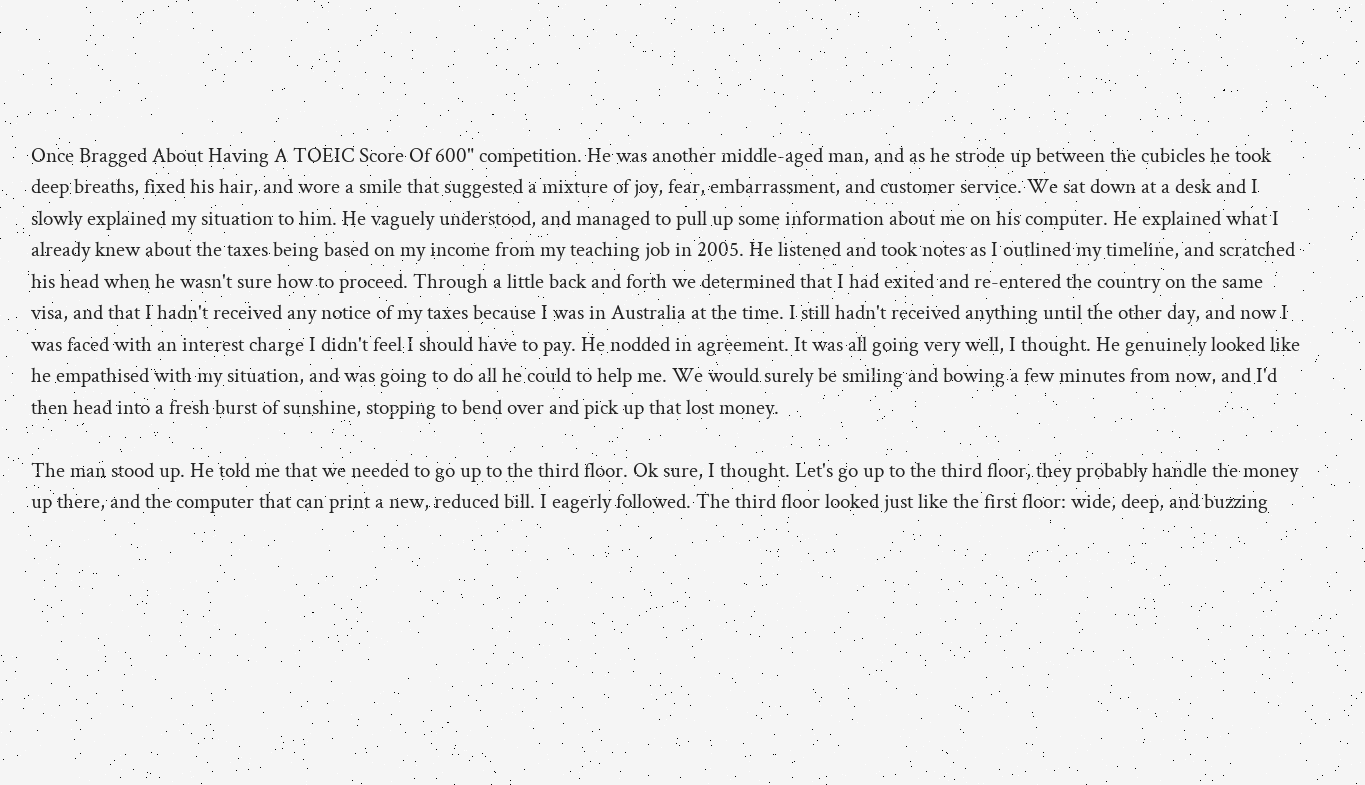Once Bragged About Having A TOEIC Score Of 600" competition. He was another middle-aged man, and as he strode up between the cubicles he took deep breaths, fixed his hair, and wore a smile that suggested a mixture of joy, fear, embarrassment, and customer service. We sat down at a desk and I slowly explained my situation to him. He vaguely understood, and managed to pull up some information about me on his computer. He explained what I already knew about the taxes being based on my income from my teaching job in 2005. He listened and took notes as I outlined my timeline, and scratched his head when he wasn't sure how to proceed. Through a little back and forth we determined that I had exited and re-entered the country on the same visa, and that I hadn't received any notice of my taxes because I was in Australia at the time. I still hadn't received anything until the other day, and now I was faced with an interest charge I didn't feel I should have to pay. He nodded in agreement. It was all going very well, I thought. He genuinely looked like he empathised with my situation, and was going to do all he could to help me. We would surely be smiling and bowing a few minutes from now, and I'd then head into a fresh burst of sunshine, stopping to bend over and pick up that lost money.

The man stood up. He told me that we needed to go up to the third floor. Ok sure, I thought. Let's go up to the third floor, they probably handle the money up there, and the computer that can print a new, reduced bill. I eagerly followed. The third floor looked just like the first floor: wide, deep, and buzzing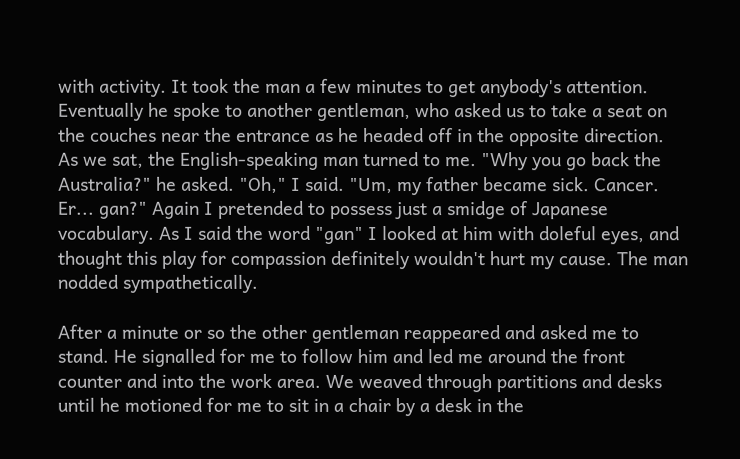with activity. It took the man a few minutes to get anybody's attention. Eventually he spoke to another gentleman, who asked us to take a seat on the couches near the entrance as he headed off in the opposite direction. As we sat, the English-speaking man turned to me. "Why you go back the Australia?" he asked. "Oh," I said. "Um, my father became sick. Cancer. Er... gan?" Again I pretended to possess just a smidge of Japanese vocabulary. As I said the word "gan" I looked at him with doleful eyes, and thought this play for compassion definitely wouldn't hurt my cause. The man nodded sympathetically.

After a minute or so the other gentleman reappeared and asked me to stand. He signalled for me to follow him and led me around the front counter and into the work area. We weaved through partitions and desks until he motioned for me to sit in a chair by a desk in the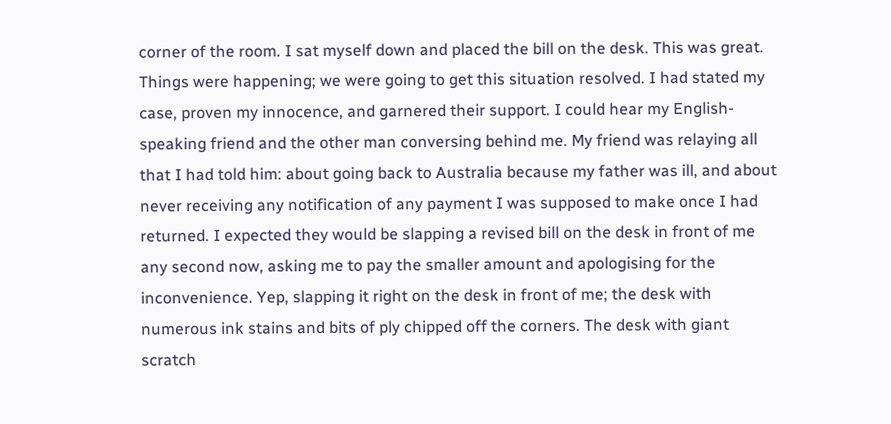corner of the room. I sat myself down and placed the bill on the desk. This was great. Things were happening; we were going to get this situation resolved. I had stated my case, proven my innocence, and garnered their support. I could hear my English-speaking friend and the other man conversing behind me. My friend was relaying all that I had told him: about going back to Australia because my father was ill, and about never receiving any notification of any payment I was supposed to make once I had returned. I expected they would be slapping a revised bill on the desk in front of me any second now, asking me to pay the smaller amount and apologising for the inconvenience. Yep, slapping it right on the desk in front of me; the desk with numerous ink stains and bits of ply chipped off the corners. The desk with giant scratch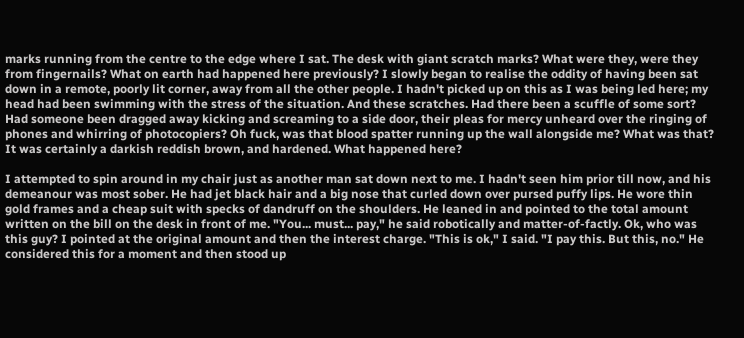marks running from the centre to the edge where I sat. The desk with giant scratch marks? What were they, were they from fingernails? What on earth had happened here previously? I slowly began to realise the oddity of having been sat down in a remote, poorly lit corner, away from all the other people. I hadn't picked up on this as I was being led here; my head had been swimming with the stress of the situation. And these scratches. Had there been a scuffle of some sort? Had someone been dragged away kicking and screaming to a side door, their pleas for mercy unheard over the ringing of phones and whirring of photocopiers? Oh fuck, was that blood spatter running up the wall alongside me? What was that? It was certainly a darkish reddish brown, and hardened. What happened here?

I attempted to spin around in my chair just as another man sat down next to me. I hadn't seen him prior till now, and his demeanour was most sober. He had jet black hair and a big nose that curled down over pursed puffy lips. He wore thin gold frames and a cheap suit with specks of dandruff on the shoulders. He leaned in and pointed to the total amount written on the bill on the desk in front of me. "You... must... pay," he said robotically and matter-of-factly. Ok, who was this guy? I pointed at the original amount and then the interest charge. "This is ok," I said. "I pay this. But this, no." He considered this for a moment and then stood up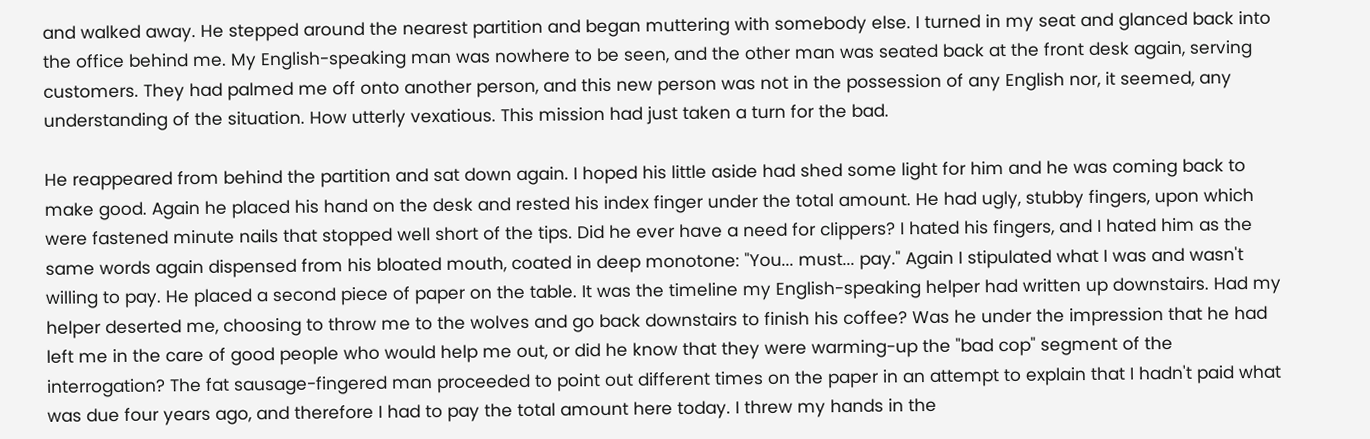and walked away. He stepped around the nearest partition and began muttering with somebody else. I turned in my seat and glanced back into the office behind me. My English-speaking man was nowhere to be seen, and the other man was seated back at the front desk again, serving customers. They had palmed me off onto another person, and this new person was not in the possession of any English nor, it seemed, any understanding of the situation. How utterly vexatious. This mission had just taken a turn for the bad.

He reappeared from behind the partition and sat down again. I hoped his little aside had shed some light for him and he was coming back to make good. Again he placed his hand on the desk and rested his index finger under the total amount. He had ugly, stubby fingers, upon which were fastened minute nails that stopped well short of the tips. Did he ever have a need for clippers? I hated his fingers, and I hated him as the same words again dispensed from his bloated mouth, coated in deep monotone: "You... must... pay." Again I stipulated what I was and wasn't willing to pay. He placed a second piece of paper on the table. It was the timeline my English-speaking helper had written up downstairs. Had my helper deserted me, choosing to throw me to the wolves and go back downstairs to finish his coffee? Was he under the impression that he had left me in the care of good people who would help me out, or did he know that they were warming-up the "bad cop" segment of the interrogation? The fat sausage-fingered man proceeded to point out different times on the paper in an attempt to explain that I hadn't paid what was due four years ago, and therefore I had to pay the total amount here today. I threw my hands in the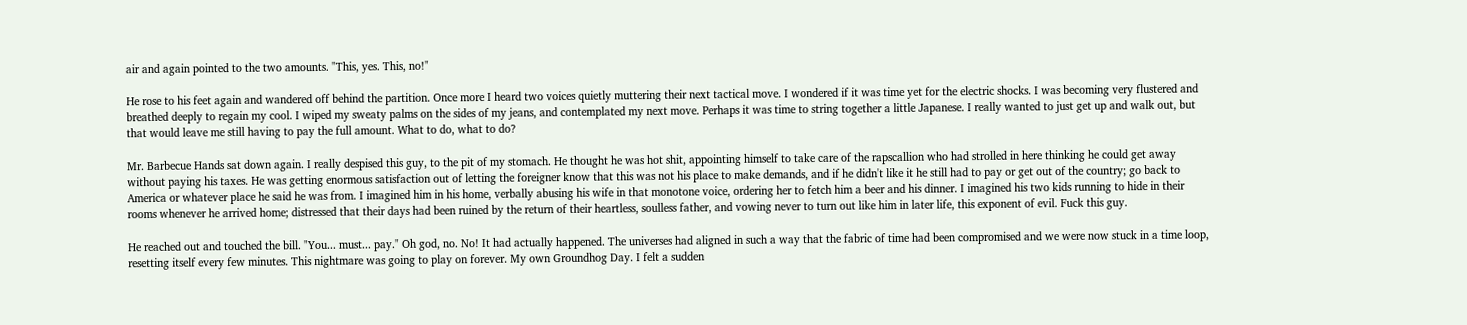air and again pointed to the two amounts. "This, yes. This, no!"

He rose to his feet again and wandered off behind the partition. Once more I heard two voices quietly muttering their next tactical move. I wondered if it was time yet for the electric shocks. I was becoming very flustered and breathed deeply to regain my cool. I wiped my sweaty palms on the sides of my jeans, and contemplated my next move. Perhaps it was time to string together a little Japanese. I really wanted to just get up and walk out, but that would leave me still having to pay the full amount. What to do, what to do?

Mr. Barbecue Hands sat down again. I really despised this guy, to the pit of my stomach. He thought he was hot shit, appointing himself to take care of the rapscallion who had strolled in here thinking he could get away without paying his taxes. He was getting enormous satisfaction out of letting the foreigner know that this was not his place to make demands, and if he didn't like it he still had to pay or get out of the country; go back to America or whatever place he said he was from. I imagined him in his home, verbally abusing his wife in that monotone voice, ordering her to fetch him a beer and his dinner. I imagined his two kids running to hide in their rooms whenever he arrived home; distressed that their days had been ruined by the return of their heartless, soulless father, and vowing never to turn out like him in later life, this exponent of evil. Fuck this guy.

He reached out and touched the bill. "You... must... pay." Oh god, no. No! It had actually happened. The universes had aligned in such a way that the fabric of time had been compromised and we were now stuck in a time loop, resetting itself every few minutes. This nightmare was going to play on forever. My own Groundhog Day. I felt a sudden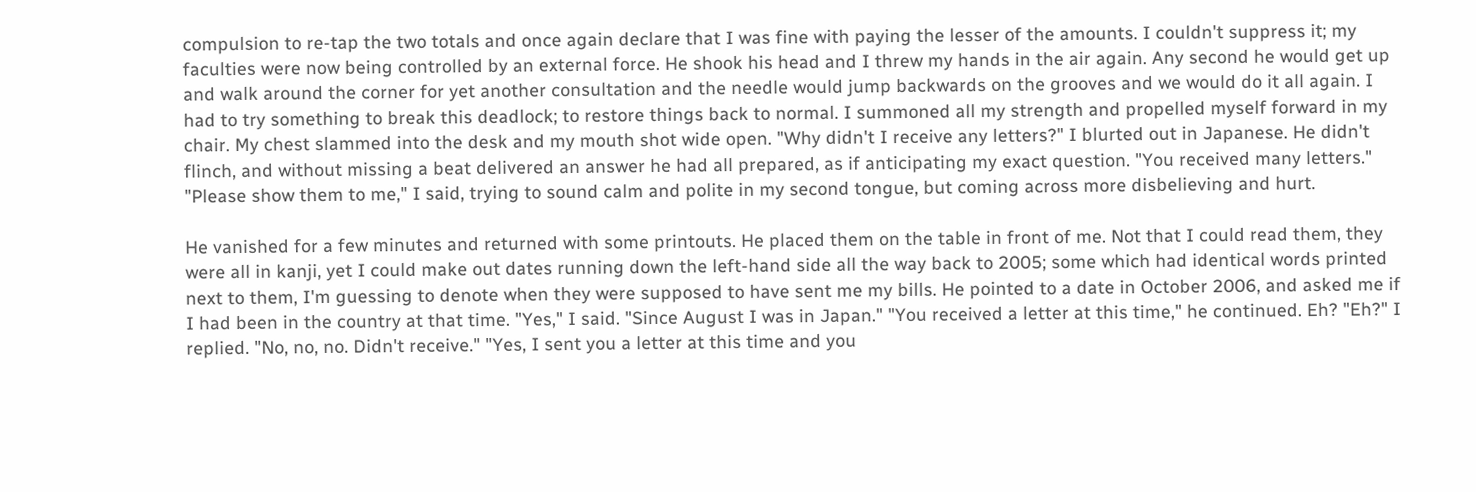compulsion to re-tap the two totals and once again declare that I was fine with paying the lesser of the amounts. I couldn't suppress it; my faculties were now being controlled by an external force. He shook his head and I threw my hands in the air again. Any second he would get up and walk around the corner for yet another consultation and the needle would jump backwards on the grooves and we would do it all again. I had to try something to break this deadlock; to restore things back to normal. I summoned all my strength and propelled myself forward in my chair. My chest slammed into the desk and my mouth shot wide open. "Why didn't I receive any letters?" I blurted out in Japanese. He didn't flinch, and without missing a beat delivered an answer he had all prepared, as if anticipating my exact question. "You received many letters." "Please show them to me," I said, trying to sound calm and polite in my second tongue, but coming across more disbelieving and hurt.

He vanished for a few minutes and returned with some printouts. He placed them on the table in front of me. Not that I could read them, they were all in kanji, yet I could make out dates running down the left-hand side all the way back to 2005; some which had identical words printed next to them, I'm guessing to denote when they were supposed to have sent me my bills. He pointed to a date in October 2006, and asked me if I had been in the country at that time. "Yes," I said. "Since August I was in Japan." "You received a letter at this time," he continued. Eh? "Eh?" I replied. "No, no, no. Didn't receive." "Yes, I sent you a letter at this time and you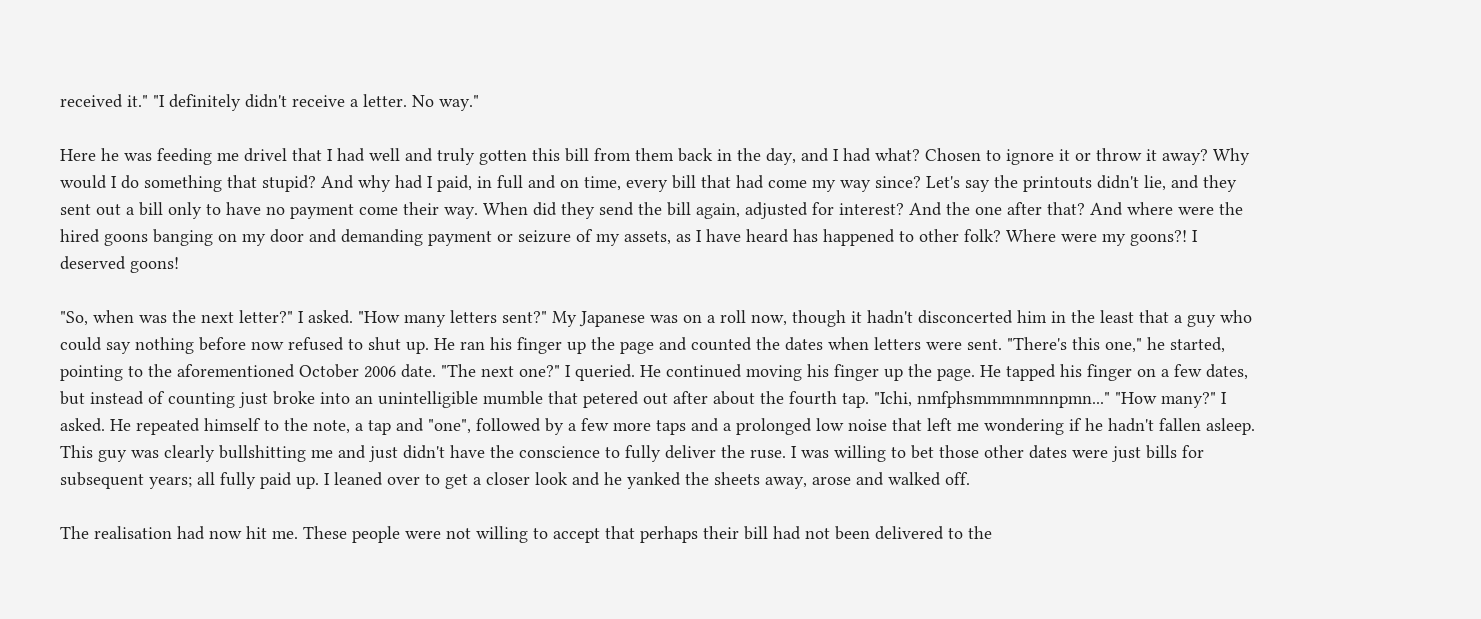received it." "I definitely didn't receive a letter. No way."

Here he was feeding me drivel that I had well and truly gotten this bill from them back in the day, and I had what? Chosen to ignore it or throw it away? Why would I do something that stupid? And why had I paid, in full and on time, every bill that had come my way since? Let's say the printouts didn't lie, and they sent out a bill only to have no payment come their way. When did they send the bill again, adjusted for interest? And the one after that? And where were the hired goons banging on my door and demanding payment or seizure of my assets, as I have heard has happened to other folk? Where were my goons?! I deserved goons!

"So, when was the next letter?" I asked. "How many letters sent?" My Japanese was on a roll now, though it hadn't disconcerted him in the least that a guy who could say nothing before now refused to shut up. He ran his finger up the page and counted the dates when letters were sent. "There's this one," he started, pointing to the aforementioned October 2006 date. "The next one?" I queried. He continued moving his finger up the page. He tapped his finger on a few dates, but instead of counting just broke into an unintelligible mumble that petered out after about the fourth tap. "Ichi, nmfphsmmmnmnnpmn..." "How many?" I asked. He repeated himself to the note, a tap and "one", followed by a few more taps and a prolonged low noise that left me wondering if he hadn't fallen asleep. This guy was clearly bullshitting me and just didn't have the conscience to fully deliver the ruse. I was willing to bet those other dates were just bills for subsequent years; all fully paid up. I leaned over to get a closer look and he yanked the sheets away, arose and walked off.

The realisation had now hit me. These people were not willing to accept that perhaps their bill had not been delivered to the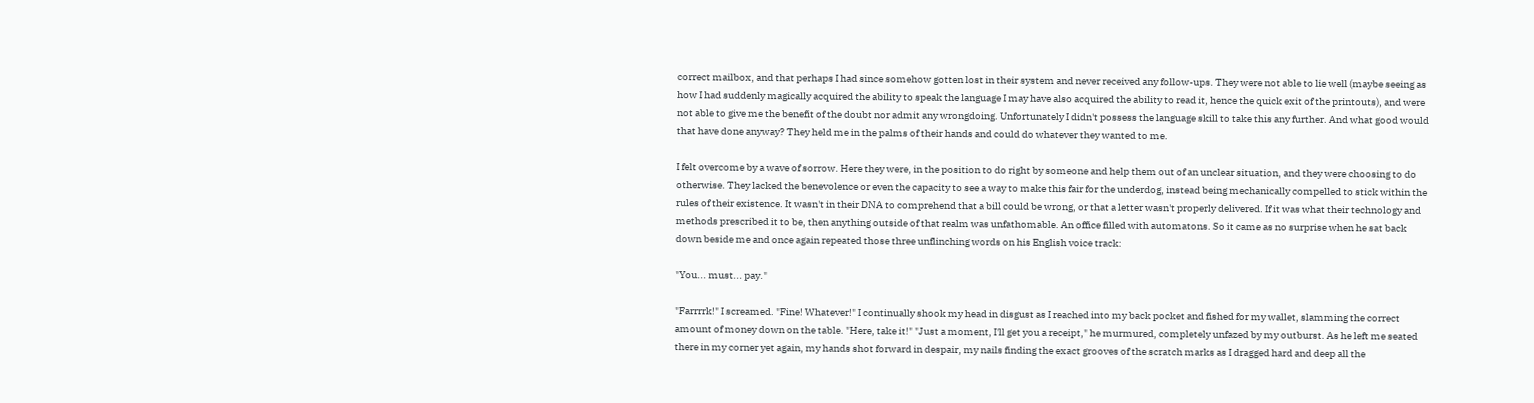correct mailbox, and that perhaps I had since somehow gotten lost in their system and never received any follow-ups. They were not able to lie well (maybe seeing as how I had suddenly magically acquired the ability to speak the language I may have also acquired the ability to read it, hence the quick exit of the printouts), and were not able to give me the benefit of the doubt nor admit any wrongdoing. Unfortunately I didn't possess the language skill to take this any further. And what good would that have done anyway? They held me in the palms of their hands and could do whatever they wanted to me.

I felt overcome by a wave of sorrow. Here they were, in the position to do right by someone and help them out of an unclear situation, and they were choosing to do otherwise. They lacked the benevolence or even the capacity to see a way to make this fair for the underdog, instead being mechanically compelled to stick within the rules of their existence. It wasn't in their DNA to comprehend that a bill could be wrong, or that a letter wasn't properly delivered. If it was what their technology and methods prescribed it to be, then anything outside of that realm was unfathomable. An office filled with automatons. So it came as no surprise when he sat back down beside me and once again repeated those three unflinching words on his English voice track:

"You... must... pay."

"Farrrrk!" I screamed. "Fine! Whatever!" I continually shook my head in disgust as I reached into my back pocket and fished for my wallet, slamming the correct amount of money down on the table. "Here, take it!" "Just a moment, I'll get you a receipt," he murmured, completely unfazed by my outburst. As he left me seated there in my corner yet again, my hands shot forward in despair, my nails finding the exact grooves of the scratch marks as I dragged hard and deep all the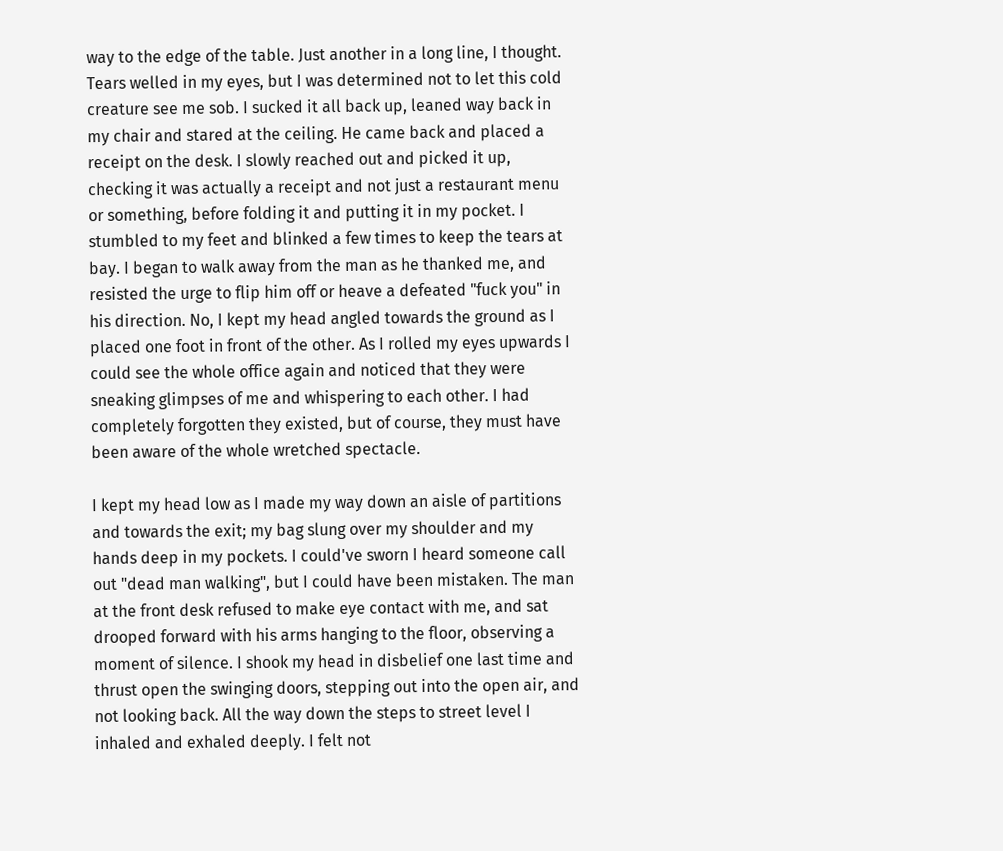way to the edge of the table. Just another in a long line, I thought. Tears welled in my eyes, but I was determined not to let this cold creature see me sob. I sucked it all back up, leaned way back in my chair and stared at the ceiling. He came back and placed a receipt on the desk. I slowly reached out and picked it up, checking it was actually a receipt and not just a restaurant menu or something, before folding it and putting it in my pocket. I stumbled to my feet and blinked a few times to keep the tears at bay. I began to walk away from the man as he thanked me, and resisted the urge to flip him off or heave a defeated "fuck you" in his direction. No, I kept my head angled towards the ground as I placed one foot in front of the other. As I rolled my eyes upwards I could see the whole office again and noticed that they were sneaking glimpses of me and whispering to each other. I had completely forgotten they existed, but of course, they must have been aware of the whole wretched spectacle.

I kept my head low as I made my way down an aisle of partitions and towards the exit; my bag slung over my shoulder and my hands deep in my pockets. I could've sworn I heard someone call out "dead man walking", but I could have been mistaken. The man at the front desk refused to make eye contact with me, and sat drooped forward with his arms hanging to the floor, observing a moment of silence. I shook my head in disbelief one last time and thrust open the swinging doors, stepping out into the open air, and not looking back. All the way down the steps to street level I inhaled and exhaled deeply. I felt not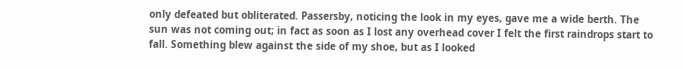only defeated but obliterated. Passersby, noticing the look in my eyes, gave me a wide berth. The sun was not coming out; in fact as soon as I lost any overhead cover I felt the first raindrops start to fall. Something blew against the side of my shoe, but as I looked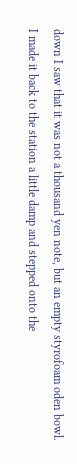down I saw that it was not a thousand yen note, but an empty styrofoam oden bowl. I made it back to the station a little damp and stepped onto the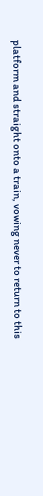platform and straight onto a train, vowing never to return to this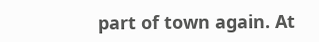part of town again. At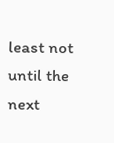least not until the next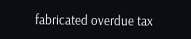fabricated overdue tax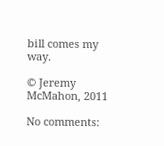bill comes my way.

© Jeremy McMahon, 2011

No comments: